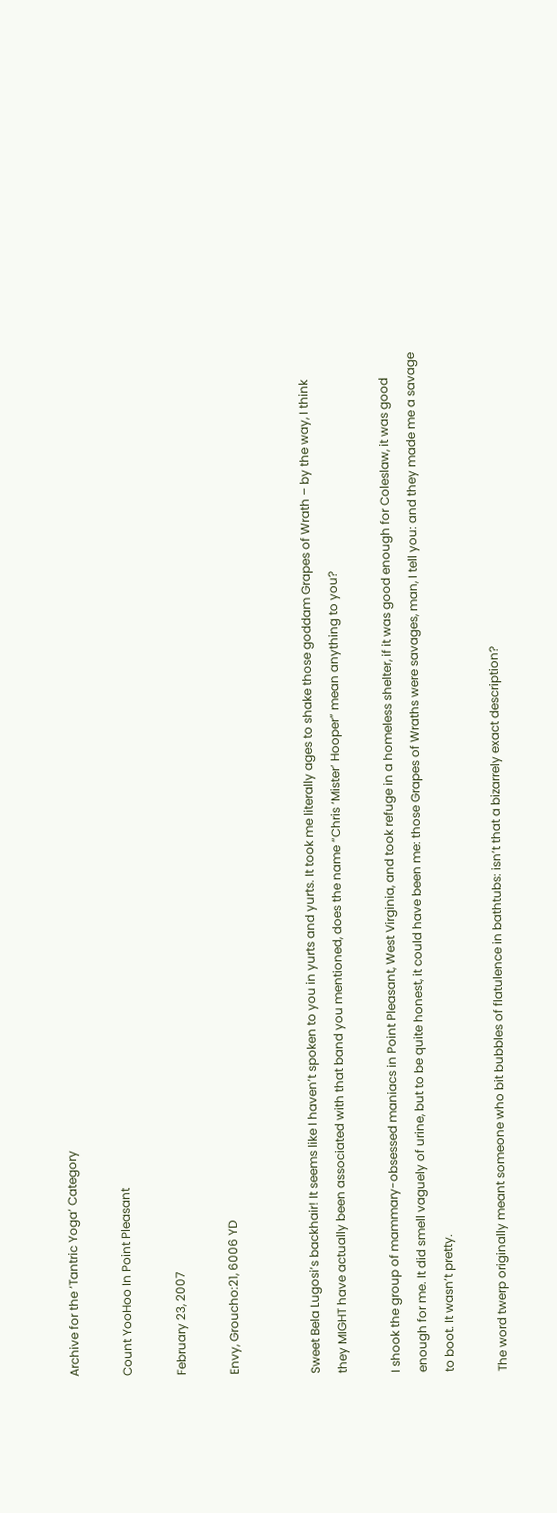Archive for the ‘Tantric Yoga’ Category

Count YooHoo In Point Pleasant

February 23, 2007

Envy, Groucho:21, 6006 YD


Sweet Bela Lugosi’s backhair! It seems like I haven’t spoken to you in yurts and yurts. It took me literally ages to shake those goddam Grapes of Wrath – by the way, I think they MIGHT have actually been associated with that band you mentioned, does the name “Chris ‘Mister’ Hooper” mean anything to you?

I shook the group of mammary-obsessed maniacs in Point Pleasant, West Virginia, and took refuge in a homeless shelter, if it was good enough for Coleslaw, it was good enough for me. It did smell vaguely of urine, but to be quite honest, it could have been me: those Grapes of Wraths were savages, man, I tell you: and they made me a savage to boot. It wasn’t pretty.

The word twerp originally meant someone who bit bubbles of flatulence in bathtubs: isn’t that a bizarrely exact description?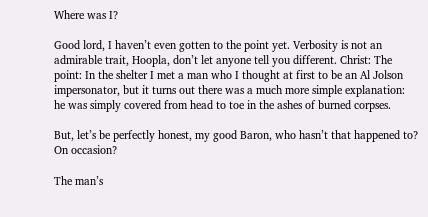Where was I?

Good lord, I haven’t even gotten to the point yet. Verbosity is not an admirable trait, Hoopla, don’t let anyone tell you different. Christ: The point: In the shelter I met a man who I thought at first to be an Al Jolson impersonator, but it turns out there was a much more simple explanation: he was simply covered from head to toe in the ashes of burned corpses.

But, let’s be perfectly honest, my good Baron, who hasn’t that happened to? On occasion?

The man’s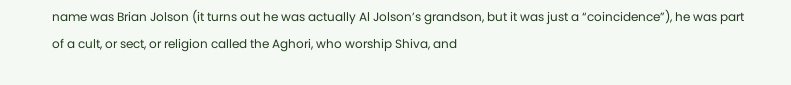name was Brian Jolson (it turns out he was actually Al Jolson’s grandson, but it was just a “coincidence”), he was part of a cult, or sect, or religion called the Aghori, who worship Shiva, and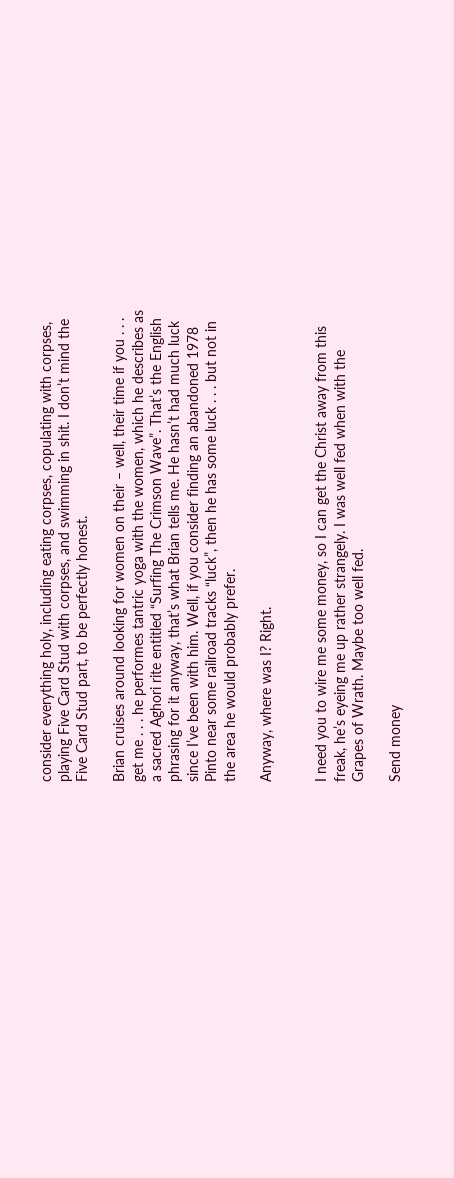consider everything holy, including eating corpses, copulating with corpses, playing Five Card Stud with corpses, and swimming in shit. I don’t mind the Five Card Stud part, to be perfectly honest.

Brian cruises around looking for women on their – well, their time if you . . . get me . . . he performes tantric yoga with the women, which he describes as a sacred Aghori rite entitled “Surfing The Crimson Wave”. That’s the English phrasing for it anyway, that’s what Brian tells me. He hasn’t had much luck since I’ve been with him. Well, if you consider finding an abandoned 1978 Pinto near some railroad tracks “luck”, then he has some luck . . . but not in the area he would probably prefer.

Anyway, where was I? Right.


I need you to wire me some money, so I can get the Christ away from this freak, he’s eyeing me up rather strangely. I was well fed when with the Grapes of Wrath. Maybe too well fed.

Send money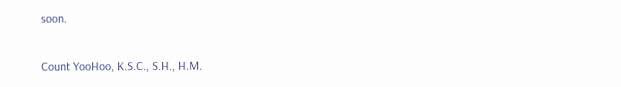soon.

Count YooHoo, K.S.C., S.H., H.M.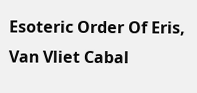Esoteric Order Of Eris, Van Vliet Cabal